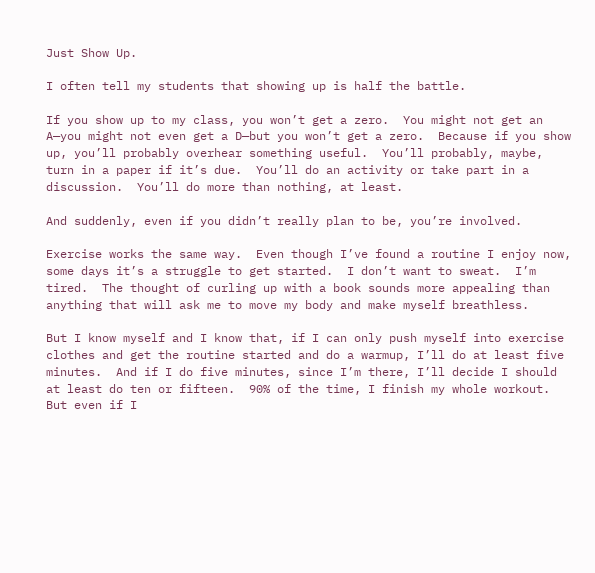Just Show Up.

I often tell my students that showing up is half the battle.

If you show up to my class, you won’t get a zero.  You might not get an A—you might not even get a D—but you won’t get a zero.  Because if you show up, you’ll probably overhear something useful.  You’ll probably, maybe, turn in a paper if it’s due.  You’ll do an activity or take part in a discussion.  You’ll do more than nothing, at least.

And suddenly, even if you didn’t really plan to be, you’re involved.

Exercise works the same way.  Even though I’ve found a routine I enjoy now, some days it’s a struggle to get started.  I don’t want to sweat.  I’m tired.  The thought of curling up with a book sounds more appealing than anything that will ask me to move my body and make myself breathless.

But I know myself and I know that, if I can only push myself into exercise clothes and get the routine started and do a warmup, I’ll do at least five minutes.  And if I do five minutes, since I’m there, I’ll decide I should at least do ten or fifteen.  90% of the time, I finish my whole workout.  But even if I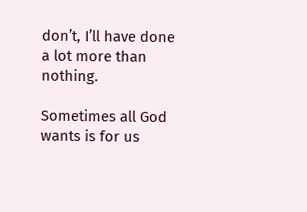don’t, I’ll have done a lot more than nothing.

Sometimes all God wants is for us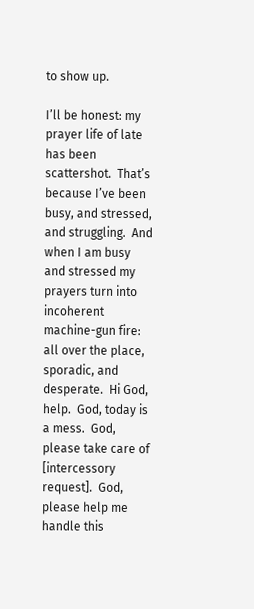to show up.

I’ll be honest: my prayer life of late has been scattershot.  That’s because I’ve been busy, and stressed, and struggling.  And when I am busy and stressed my prayers turn into incoherent machine-gun fire: all over the place, sporadic, and desperate.  Hi God, help.  God, today is a mess.  God, please take care of [intercessory request].  God, please help me handle this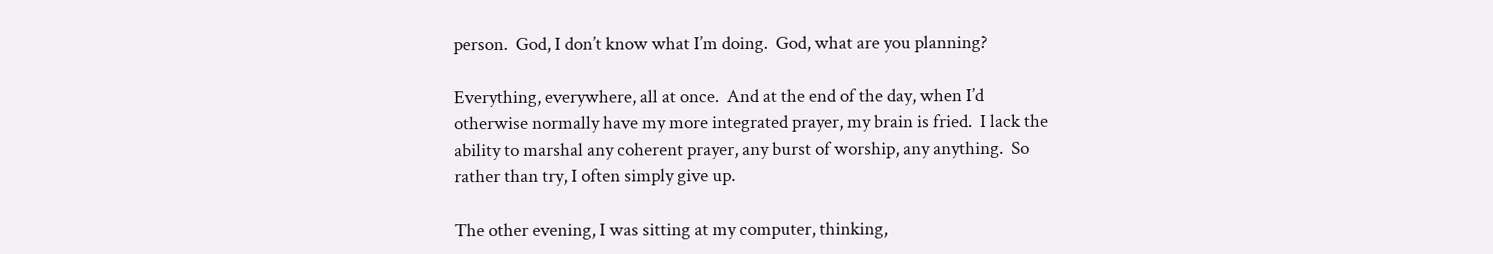person.  God, I don’t know what I’m doing.  God, what are you planning?

Everything, everywhere, all at once.  And at the end of the day, when I’d otherwise normally have my more integrated prayer, my brain is fried.  I lack the ability to marshal any coherent prayer, any burst of worship, any anything.  So rather than try, I often simply give up.

The other evening, I was sitting at my computer, thinking,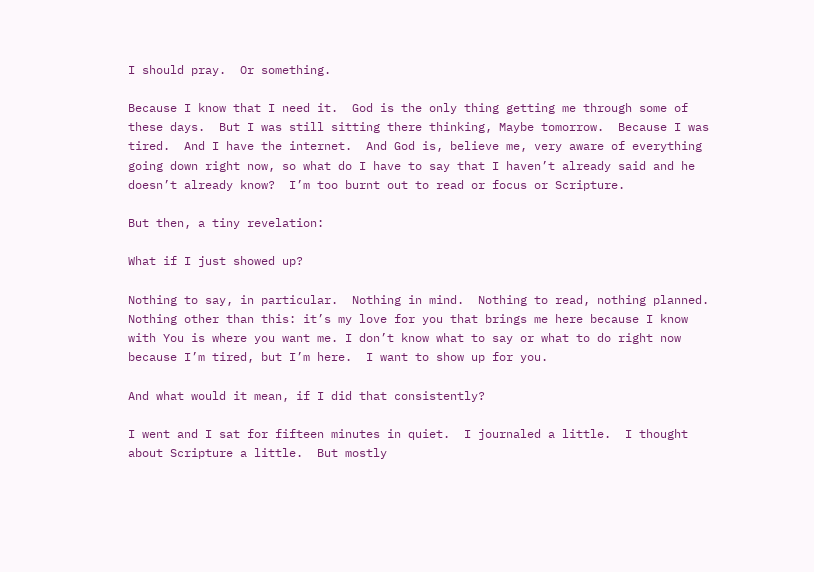I should pray.  Or something.

Because I know that I need it.  God is the only thing getting me through some of these days.  But I was still sitting there thinking, Maybe tomorrow.  Because I was tired.  And I have the internet.  And God is, believe me, very aware of everything going down right now, so what do I have to say that I haven’t already said and he doesn’t already know?  I’m too burnt out to read or focus or Scripture.

But then, a tiny revelation:

What if I just showed up?

Nothing to say, in particular.  Nothing in mind.  Nothing to read, nothing planned.  Nothing other than this: it’s my love for you that brings me here because I know with You is where you want me. I don’t know what to say or what to do right now because I’m tired, but I’m here.  I want to show up for you.

And what would it mean, if I did that consistently?

I went and I sat for fifteen minutes in quiet.  I journaled a little.  I thought about Scripture a little.  But mostly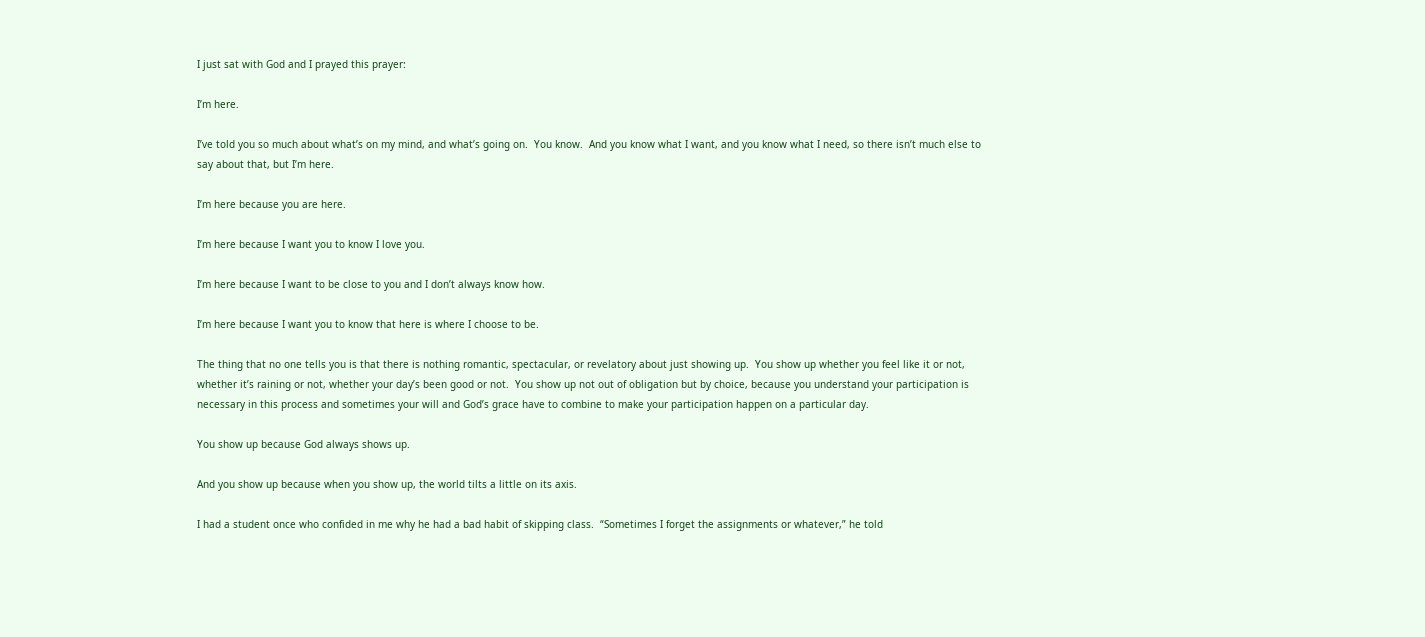I just sat with God and I prayed this prayer:

I’m here.

I’ve told you so much about what’s on my mind, and what’s going on.  You know.  And you know what I want, and you know what I need, so there isn’t much else to say about that, but I’m here.

I’m here because you are here.

I’m here because I want you to know I love you.

I’m here because I want to be close to you and I don’t always know how.

I’m here because I want you to know that here is where I choose to be.

The thing that no one tells you is that there is nothing romantic, spectacular, or revelatory about just showing up.  You show up whether you feel like it or not, whether it’s raining or not, whether your day’s been good or not.  You show up not out of obligation but by choice, because you understand your participation is necessary in this process and sometimes your will and God’s grace have to combine to make your participation happen on a particular day.

You show up because God always shows up.

And you show up because when you show up, the world tilts a little on its axis.

I had a student once who confided in me why he had a bad habit of skipping class.  “Sometimes I forget the assignments or whatever,” he told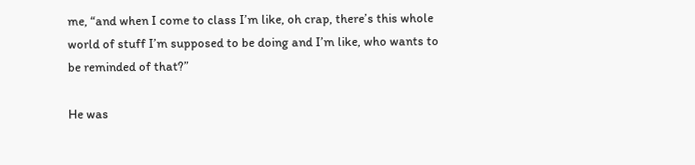me, “and when I come to class I’m like, oh crap, there’s this whole world of stuff I’m supposed to be doing and I’m like, who wants to be reminded of that?”

He was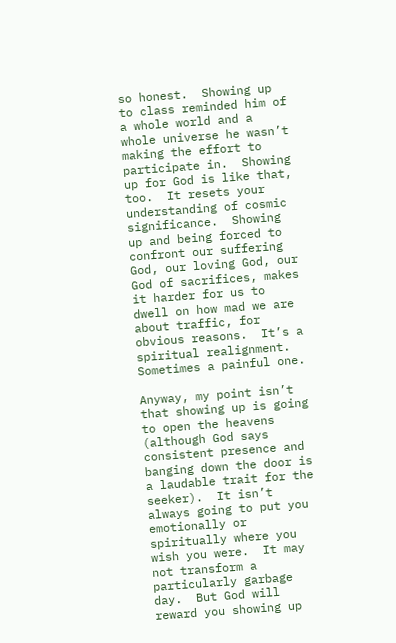so honest.  Showing up to class reminded him of a whole world and a whole universe he wasn’t making the effort to participate in.  Showing up for God is like that, too.  It resets your understanding of cosmic significance.  Showing up and being forced to confront our suffering God, our loving God, our God of sacrifices, makes it harder for us to dwell on how mad we are about traffic, for obvious reasons.  It’s a spiritual realignment.  Sometimes a painful one.

Anyway, my point isn’t that showing up is going to open the heavens (although God says consistent presence and banging down the door is a laudable trait for the seeker).  It isn’t always going to put you emotionally or spiritually where you wish you were.  It may not transform a particularly garbage day.  But God will reward you showing up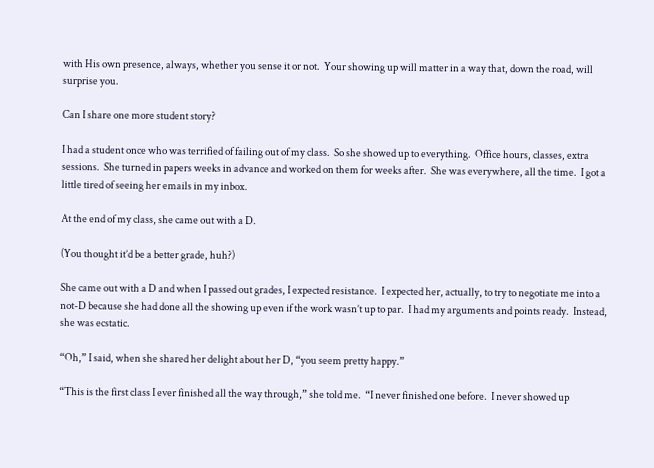with His own presence, always, whether you sense it or not.  Your showing up will matter in a way that, down the road, will surprise you.

Can I share one more student story?

I had a student once who was terrified of failing out of my class.  So she showed up to everything.  Office hours, classes, extra sessions.  She turned in papers weeks in advance and worked on them for weeks after.  She was everywhere, all the time.  I got a little tired of seeing her emails in my inbox.

At the end of my class, she came out with a D.

(You thought it’d be a better grade, huh?)

She came out with a D and when I passed out grades, I expected resistance.  I expected her, actually, to try to negotiate me into a not-D because she had done all the showing up even if the work wasn’t up to par.  I had my arguments and points ready.  Instead, she was ecstatic.

“Oh,” I said, when she shared her delight about her D, “you seem pretty happy.”

“This is the first class I ever finished all the way through,” she told me.  “I never finished one before.  I never showed up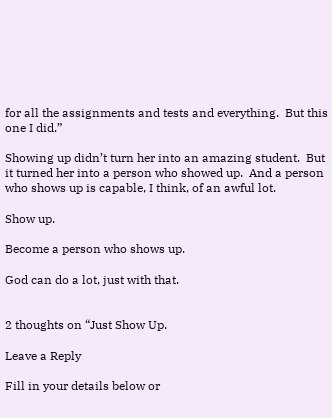for all the assignments and tests and everything.  But this one I did.”

Showing up didn’t turn her into an amazing student.  But it turned her into a person who showed up.  And a person who shows up is capable, I think, of an awful lot.

Show up.

Become a person who shows up.

God can do a lot, just with that.


2 thoughts on “Just Show Up.

Leave a Reply

Fill in your details below or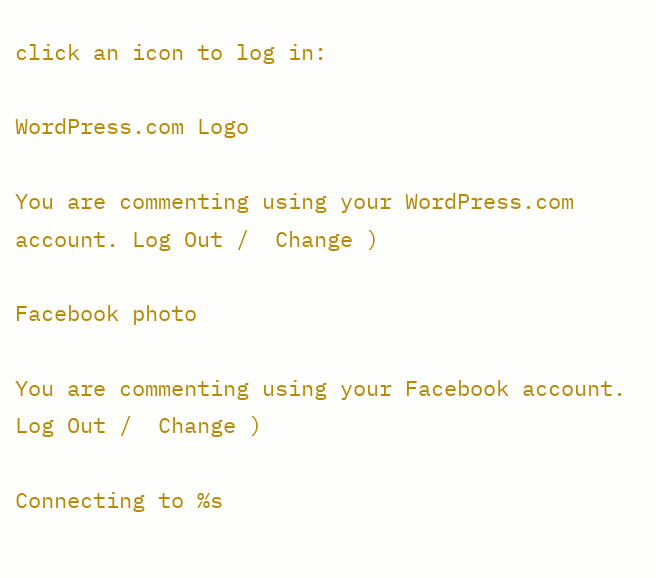click an icon to log in:

WordPress.com Logo

You are commenting using your WordPress.com account. Log Out /  Change )

Facebook photo

You are commenting using your Facebook account. Log Out /  Change )

Connecting to %s